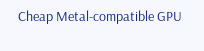Cheap Metal-compatible GPU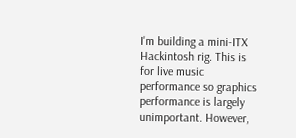I'm building a mini-ITX Hackintosh rig. This is for live music performance so graphics performance is largely unimportant. However,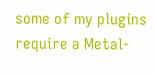some of my plugins require a Metal-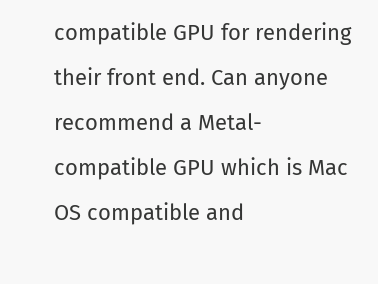compatible GPU for rendering their front end. Can anyone recommend a Metal-compatible GPU which is Mac OS compatible and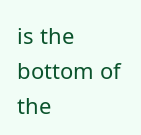is the bottom of the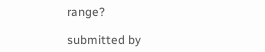range?

submitted by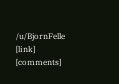/u/BjornFelle
[link] [comments]